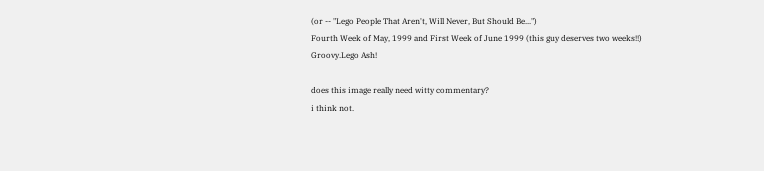(or -- "Lego People That Aren't, Will Never, But Should Be...")
Fourth Week of May, 1999 and First Week of June 1999 (this guy deserves two weeks!!)
Groovy.Lego Ash!

does this image really need witty commentary?
i think not.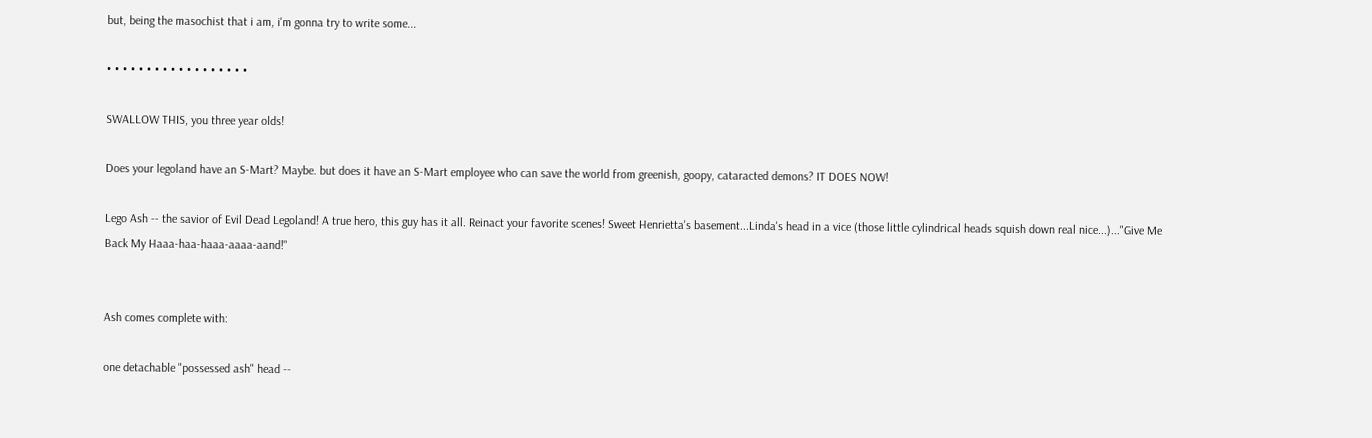but, being the masochist that i am, i'm gonna try to write some...

• • • • • • • • • • • • • • • • • •

SWALLOW THIS, you three year olds!

Does your legoland have an S-Mart? Maybe. but does it have an S-Mart employee who can save the world from greenish, goopy, cataracted demons? IT DOES NOW!

Lego Ash -- the savior of Evil Dead Legoland! A true hero, this guy has it all. Reinact your favorite scenes! Sweet Henrietta's basement...Linda's head in a vice (those little cylindrical heads squish down real nice...)..."Give Me Back My Haaa-haa-haaa-aaaa-aand!"


Ash comes complete with:

one detachable "possessed ash" head --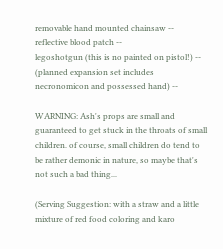removable hand mounted chainsaw --
reflective blood patch --
legoshotgun (this is no painted on pistol!) --
(planned expansion set includes necronomicon and possessed hand) --

WARNING: Ash's props are small and guaranteed to get stuck in the throats of small children. of course, small children do tend to be rather demonic in nature, so maybe that's not such a bad thing...

(Serving Suggestion: with a straw and a little mixture of red food coloring and karo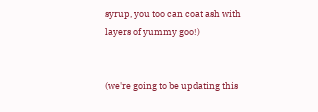syrup, you too can coat ash with layers of yummy goo!)


(we're going to be updating this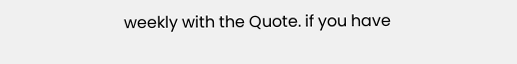weekly with the Quote. if you have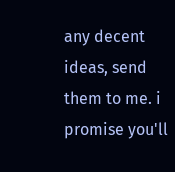any decent ideas, send them to me. i promise you'll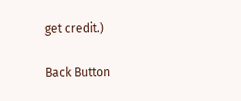get credit.)

Back Button